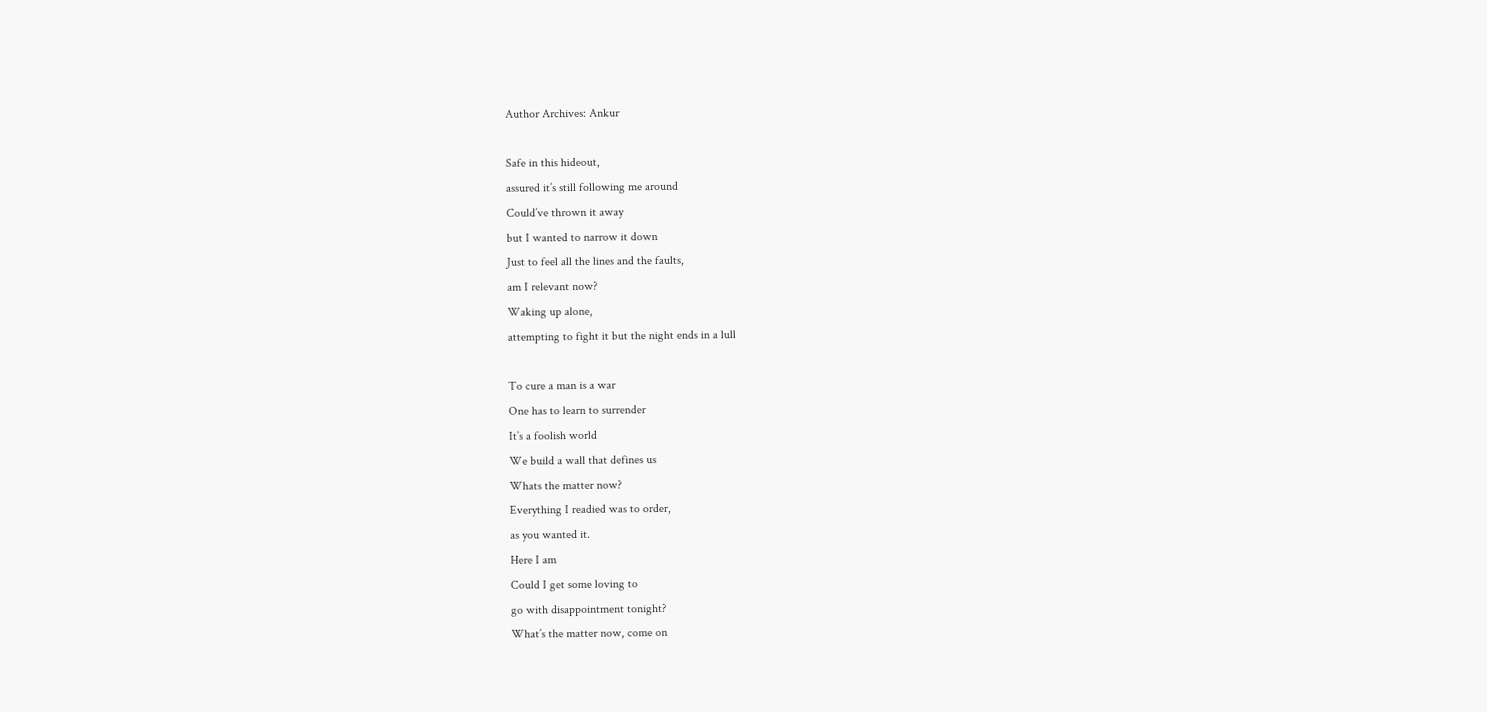Author Archives: Ankur

Safe in this hideout,
assured it’s still following me around
Could’ve thrown it away
but I wanted to narrow it down
Just to feel all the lines and the faults,
am I relevant now?
Waking up alone,
attempting to fight it but the night ends in a lull

To cure a man is a war
One has to learn to surrender
It’s a foolish world
We build a wall that defines us
Whats the matter now?
Everything I readied was to order,
as you wanted it.
Here I am
Could I get some loving to
go with disappointment tonight?
What’s the matter now, come on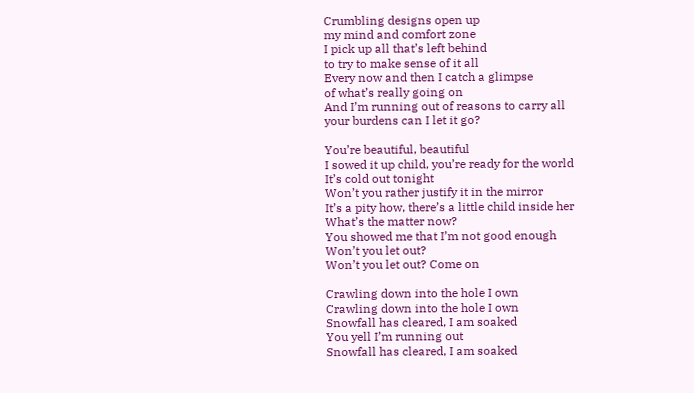Crumbling designs open up
my mind and comfort zone
I pick up all that’s left behind
to try to make sense of it all
Every now and then I catch a glimpse
of what’s really going on
And I’m running out of reasons to carry all
your burdens can I let it go?

You’re beautiful, beautiful
I sowed it up child, you’re ready for the world
It’s cold out tonight
Won’t you rather justify it in the mirror
It’s a pity how, there’s a little child inside her
What’s the matter now?
You showed me that I’m not good enough
Won’t you let out?
Won’t you let out? Come on

Crawling down into the hole I own
Crawling down into the hole I own
Snowfall has cleared, I am soaked
You yell I’m running out
Snowfall has cleared, I am soaked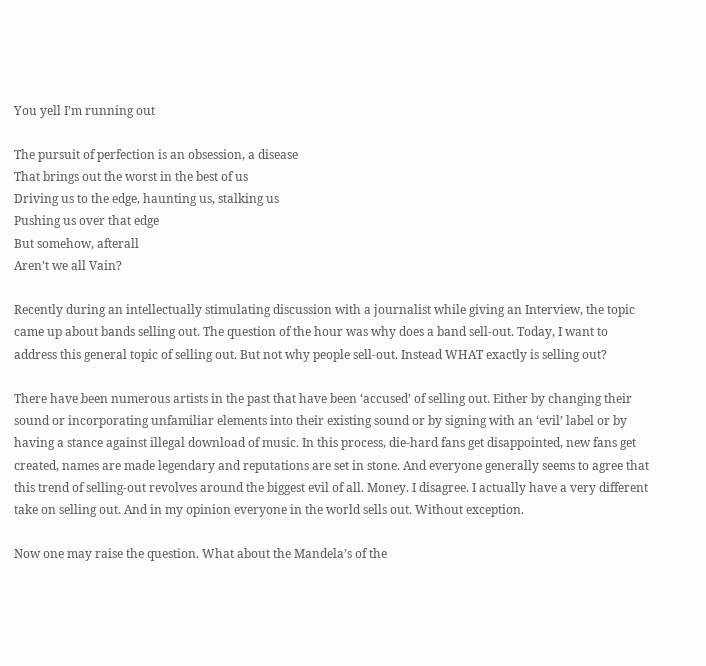You yell I’m running out

The pursuit of perfection is an obsession, a disease
That brings out the worst in the best of us
Driving us to the edge, haunting us, stalking us
Pushing us over that edge
But somehow, afterall
Aren’t we all Vain?

Recently during an intellectually stimulating discussion with a journalist while giving an Interview, the topic came up about bands selling out. The question of the hour was why does a band sell-out. Today, I want to address this general topic of selling out. But not why people sell-out. Instead WHAT exactly is selling out?

There have been numerous artists in the past that have been ‘accused’ of selling out. Either by changing their sound or incorporating unfamiliar elements into their existing sound or by signing with an ‘evil’ label or by having a stance against illegal download of music. In this process, die-hard fans get disappointed, new fans get created, names are made legendary and reputations are set in stone. And everyone generally seems to agree that this trend of selling-out revolves around the biggest evil of all. Money. I disagree. I actually have a very different take on selling out. And in my opinion everyone in the world sells out. Without exception.

Now one may raise the question. What about the Mandela’s of the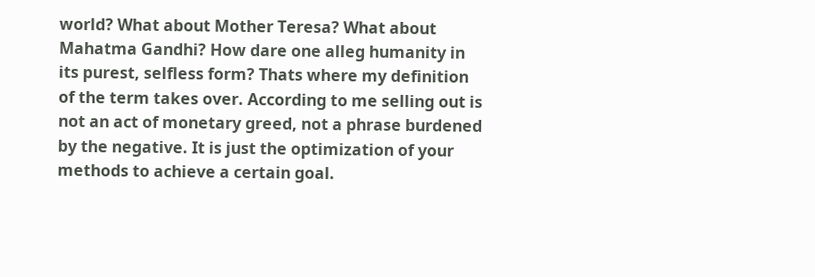world? What about Mother Teresa? What about Mahatma Gandhi? How dare one alleg humanity in its purest, selfless form? Thats where my definition of the term takes over. According to me selling out is not an act of monetary greed, not a phrase burdened by the negative. It is just the optimization of your methods to achieve a certain goal.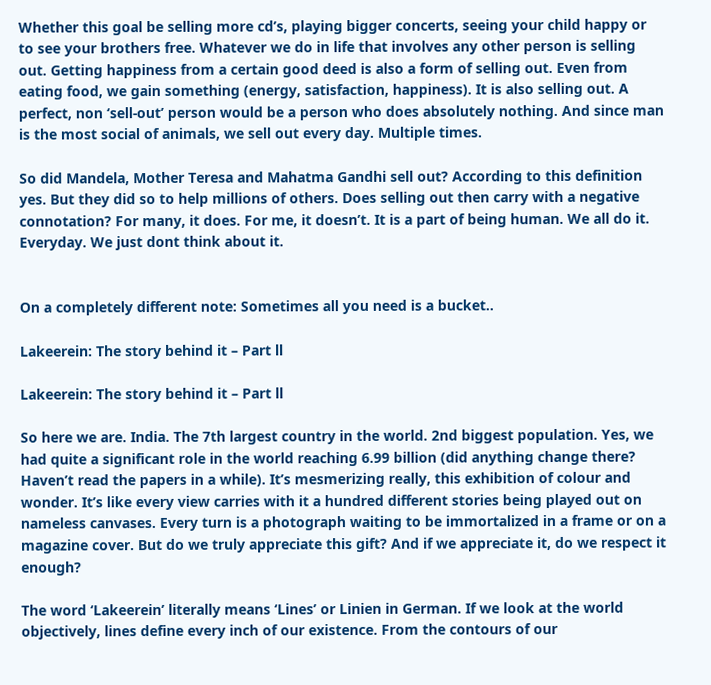Whether this goal be selling more cd’s, playing bigger concerts, seeing your child happy or to see your brothers free. Whatever we do in life that involves any other person is selling out. Getting happiness from a certain good deed is also a form of selling out. Even from eating food, we gain something (energy, satisfaction, happiness). It is also selling out. A perfect, non ‘sell-out’ person would be a person who does absolutely nothing. And since man is the most social of animals, we sell out every day. Multiple times.

So did Mandela, Mother Teresa and Mahatma Gandhi sell out? According to this definition yes. But they did so to help millions of others. Does selling out then carry with a negative connotation? For many, it does. For me, it doesn’t. It is a part of being human. We all do it. Everyday. We just dont think about it.


On a completely different note: Sometimes all you need is a bucket..

Lakeerein: The story behind it – Part ll

Lakeerein: The story behind it – Part ll

So here we are. India. The 7th largest country in the world. 2nd biggest population. Yes, we had quite a significant role in the world reaching 6.99 billion (did anything change there? Haven’t read the papers in a while). It’s mesmerizing really, this exhibition of colour and wonder. It’s like every view carries with it a hundred different stories being played out on nameless canvases. Every turn is a photograph waiting to be immortalized in a frame or on a magazine cover. But do we truly appreciate this gift? And if we appreciate it, do we respect it enough?

The word ‘Lakeerein’ literally means ‘Lines’ or Linien in German. If we look at the world objectively, lines define every inch of our existence. From the contours of our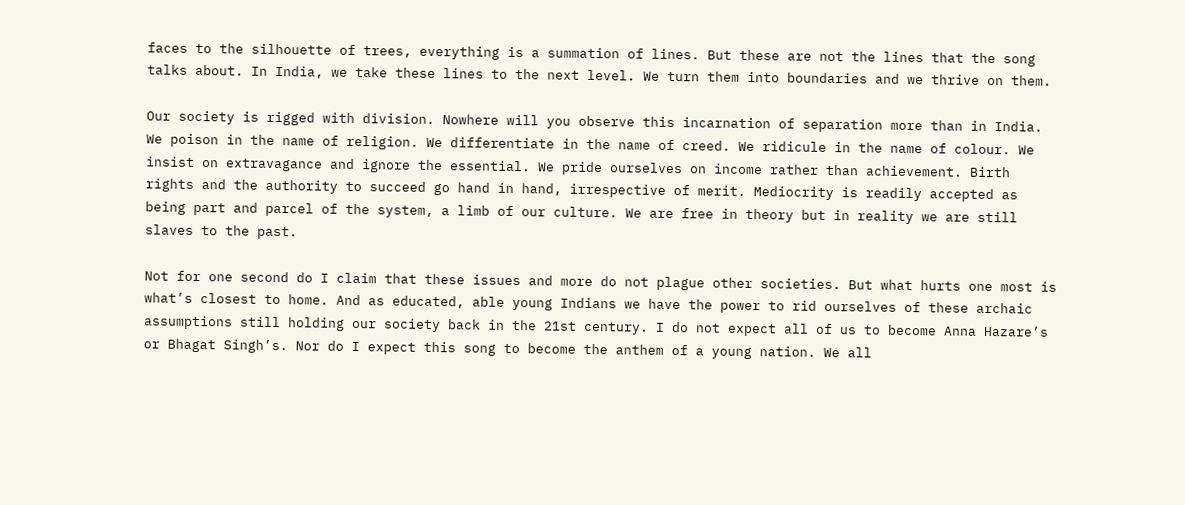faces to the silhouette of trees, everything is a summation of lines. But these are not the lines that the song talks about. In India, we take these lines to the next level. We turn them into boundaries and we thrive on them.

Our society is rigged with division. Nowhere will you observe this incarnation of separation more than in India. We poison in the name of religion. We differentiate in the name of creed. We ridicule in the name of colour. We insist on extravagance and ignore the essential. We pride ourselves on income rather than achievement. Birth rights and the authority to succeed go hand in hand, irrespective of merit. Mediocrity is readily accepted as being part and parcel of the system, a limb of our culture. We are free in theory but in reality we are still slaves to the past.

Not for one second do I claim that these issues and more do not plague other societies. But what hurts one most is what’s closest to home. And as educated, able young Indians we have the power to rid ourselves of these archaic assumptions still holding our society back in the 21st century. I do not expect all of us to become Anna Hazare’s or Bhagat Singh’s. Nor do I expect this song to become the anthem of a young nation. We all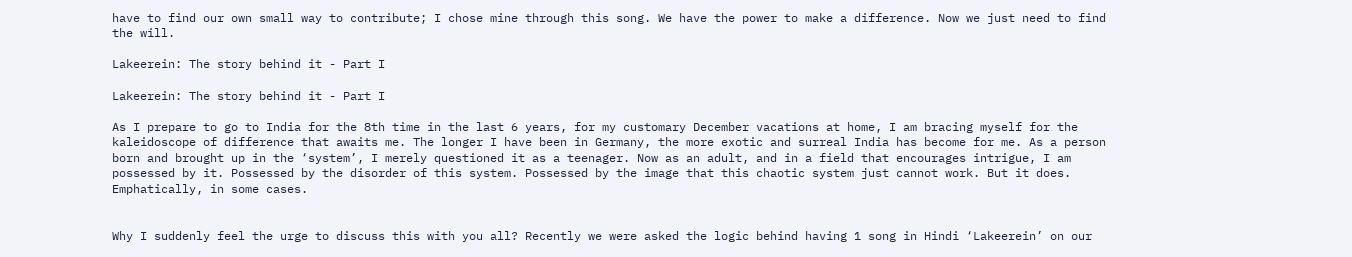have to find our own small way to contribute; I chose mine through this song. We have the power to make a difference. Now we just need to find the will.

Lakeerein: The story behind it - Part I

Lakeerein: The story behind it - Part I

As I prepare to go to India for the 8th time in the last 6 years, for my customary December vacations at home, I am bracing myself for the kaleidoscope of difference that awaits me. The longer I have been in Germany, the more exotic and surreal India has become for me. As a person born and brought up in the ‘system’, I merely questioned it as a teenager. Now as an adult, and in a field that encourages intrigue, I am possessed by it. Possessed by the disorder of this system. Possessed by the image that this chaotic system just cannot work. But it does. Emphatically, in some cases.


Why I suddenly feel the urge to discuss this with you all? Recently we were asked the logic behind having 1 song in Hindi ‘Lakeerein’ on our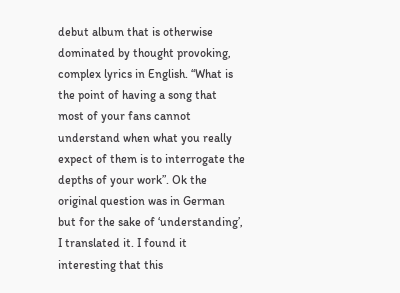debut album that is otherwise dominated by thought provoking, complex lyrics in English. “What is the point of having a song that most of your fans cannot understand when what you really expect of them is to interrogate the depths of your work”. Ok the original question was in German but for the sake of ‘understanding’, I translated it. I found it interesting that this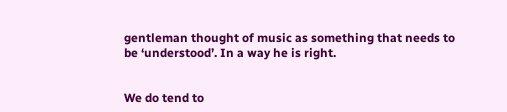gentleman thought of music as something that needs to be ‘understood’. In a way he is right.


We do tend to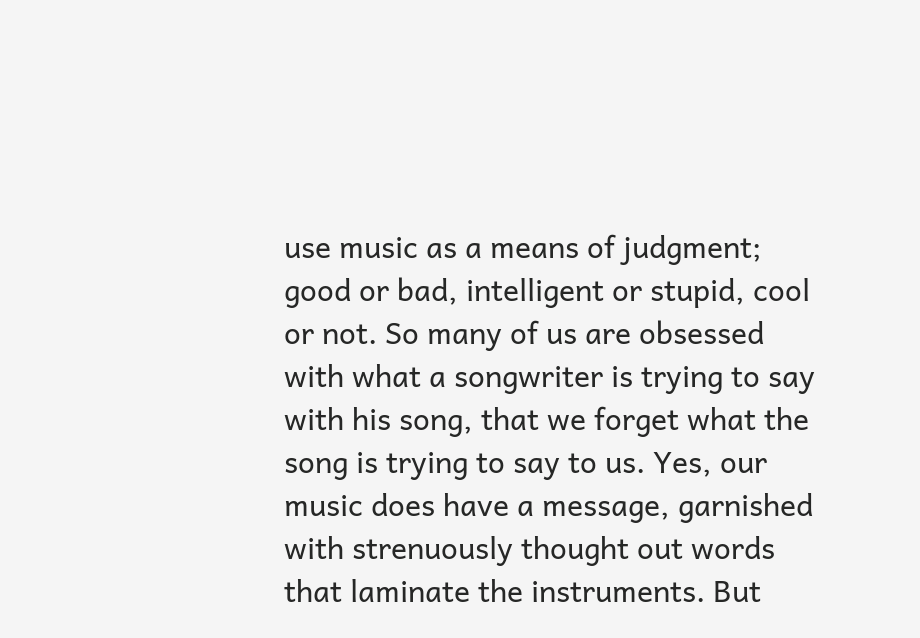use music as a means of judgment; good or bad, intelligent or stupid, cool or not. So many of us are obsessed with what a songwriter is trying to say with his song, that we forget what the song is trying to say to us. Yes, our music does have a message, garnished with strenuously thought out words that laminate the instruments. But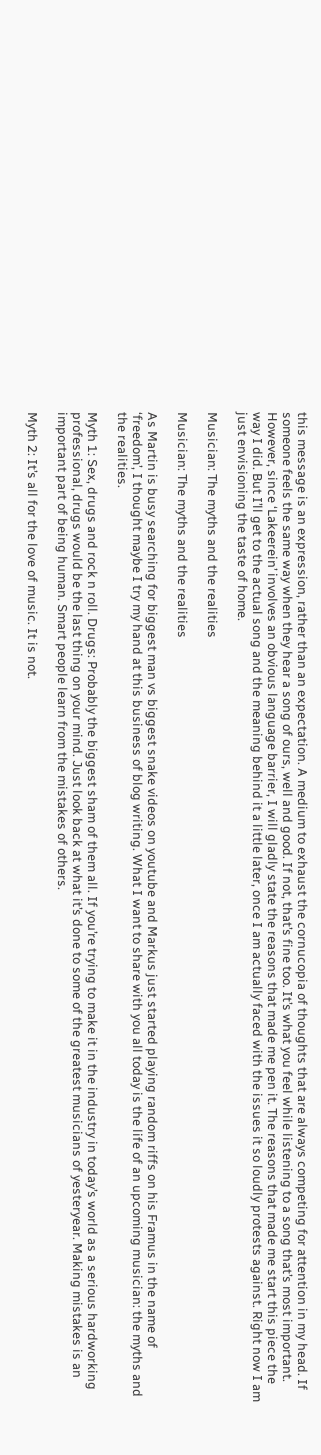this message is an expression, rather than an expectation. A medium to exhaust the cornucopia of thoughts that are always competing for attention in my head. If someone feels the same way when they hear a song of ours, well and good. If not, that’s fine too. It’s what you feel while listening to a song that’s most important. However, since ‘Lakeerein’ involves an obvious language barrier, I will gladly state the reasons that made me pen it. The reasons that made me start this piece the way I did. But I’ll get to the actual song and the meaning behind it a little later, once I am actually faced with the issues it so loudly protests against. Right now I am just envisioning the taste of home.

Musician: The myths and the realities

Musician: The myths and the realities

As Martin is busy searching for biggest man vs biggest snake videos on youtube and Markus just started playing random riffs on his Framus in the name of ‘freedom’, I thought maybe I try my hand at this business of blog writing. What I want to share with you all today is the life of an upcoming musician: the myths and the realities.

Myth 1: Sex, drugs and rock n roll. Drugs: Probably the biggest sham of them all. If you’re trying to make it in the industry in today’s world as a serious hardworking professional, drugs would be the last thing on your mind. Just look back at what it’s done to some of the greatest musicians of yesteryear. Making mistakes is an important part of being human. Smart people learn from the mistakes of others.

Myth 2: It’s all for the love of music. It is not.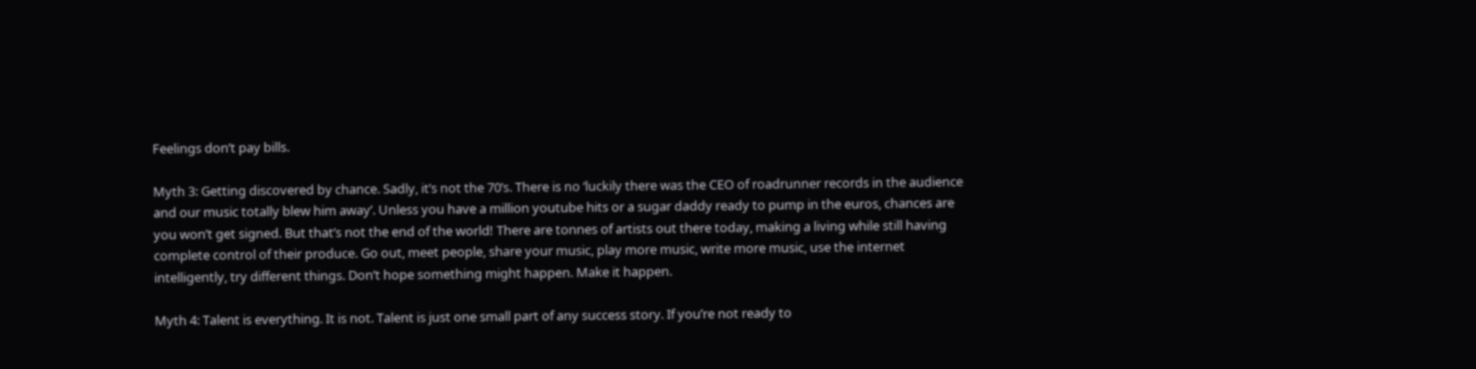Feelings don’t pay bills.

Myth 3: Getting discovered by chance. Sadly, it’s not the 70’s. There is no ‘luckily there was the CEO of roadrunner records in the audience and our music totally blew him away’. Unless you have a million youtube hits or a sugar daddy ready to pump in the euros, chances are you won’t get signed. But that’s not the end of the world! There are tonnes of artists out there today, making a living while still having complete control of their produce. Go out, meet people, share your music, play more music, write more music, use the internet intelligently, try different things. Don’t hope something might happen. Make it happen.

Myth 4: Talent is everything. It is not. Talent is just one small part of any success story. If you’re not ready to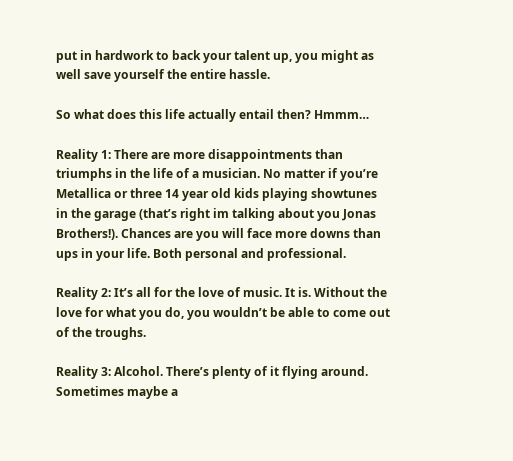put in hardwork to back your talent up, you might as well save yourself the entire hassle.

So what does this life actually entail then? Hmmm…

Reality 1: There are more disappointments than triumphs in the life of a musician. No matter if you’re Metallica or three 14 year old kids playing showtunes in the garage (that’s right im talking about you Jonas Brothers!). Chances are you will face more downs than ups in your life. Both personal and professional.

Reality 2: It’s all for the love of music. It is. Without the love for what you do, you wouldn’t be able to come out of the troughs.

Reality 3: Alcohol. There’s plenty of it flying around. Sometimes maybe a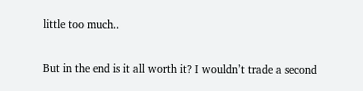little too much..

But in the end is it all worth it? I wouldn’t trade a second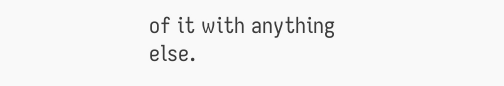of it with anything else.